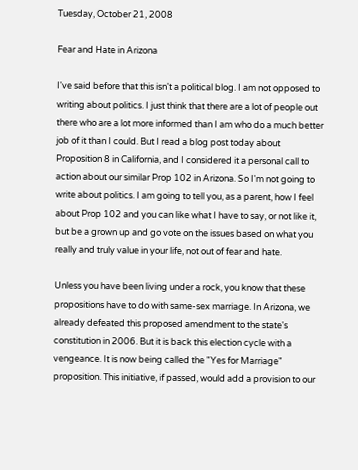Tuesday, October 21, 2008

Fear and Hate in Arizona

I've said before that this isn't a political blog. I am not opposed to writing about politics. I just think that there are a lot of people out there who are a lot more informed than I am who do a much better job of it than I could. But I read a blog post today about Proposition 8 in California, and I considered it a personal call to action about our similar Prop 102 in Arizona. So I'm not going to write about politics. I am going to tell you, as a parent, how I feel about Prop 102 and you can like what I have to say, or not like it, but be a grown up and go vote on the issues based on what you really and truly value in your life, not out of fear and hate.

Unless you have been living under a rock, you know that these propositions have to do with same-sex marriage. In Arizona, we already defeated this proposed amendment to the state's constitution in 2006. But it is back this election cycle with a vengeance. It is now being called the "Yes for Marriage" proposition. This initiative, if passed, would add a provision to our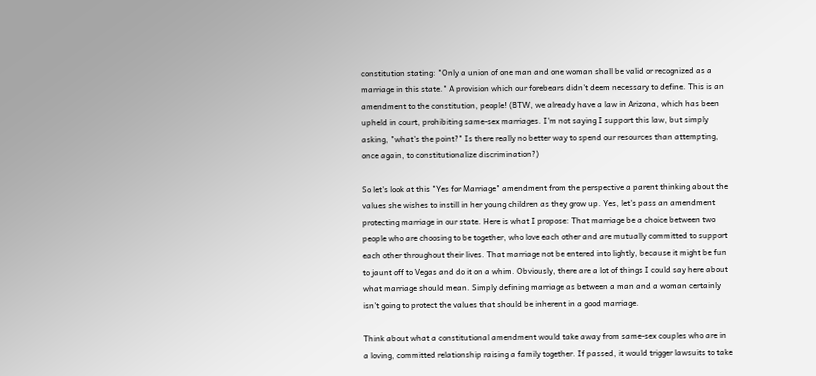constitution stating: "Only a union of one man and one woman shall be valid or recognized as a marriage in this state." A provision which our forebears didn't deem necessary to define. This is an amendment to the constitution, people! (BTW, we already have a law in Arizona, which has been upheld in court, prohibiting same-sex marriages. I'm not saying I support this law, but simply asking, "what's the point?" Is there really no better way to spend our resources than attempting, once again, to constitutionalize discrimination?)

So let's look at this "Yes for Marriage" amendment from the perspective a parent thinking about the values she wishes to instill in her young children as they grow up. Yes, let's pass an amendment protecting marriage in our state. Here is what I propose: That marriage be a choice between two people who are choosing to be together, who love each other and are mutually committed to support each other throughout their lives. That marriage not be entered into lightly, because it might be fun to jaunt off to Vegas and do it on a whim. Obviously, there are a lot of things I could say here about what marriage should mean. Simply defining marriage as between a man and a woman certainly isn't going to protect the values that should be inherent in a good marriage.

Think about what a constitutional amendment would take away from same-sex couples who are in a loving, committed relationship raising a family together. If passed, it would trigger lawsuits to take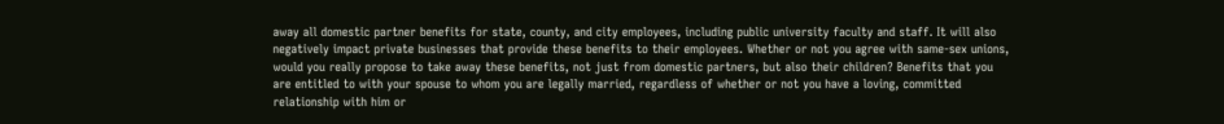away all domestic partner benefits for state, county, and city employees, including public university faculty and staff. It will also negatively impact private businesses that provide these benefits to their employees. Whether or not you agree with same-sex unions, would you really propose to take away these benefits, not just from domestic partners, but also their children? Benefits that you are entitled to with your spouse to whom you are legally married, regardless of whether or not you have a loving, committed relationship with him or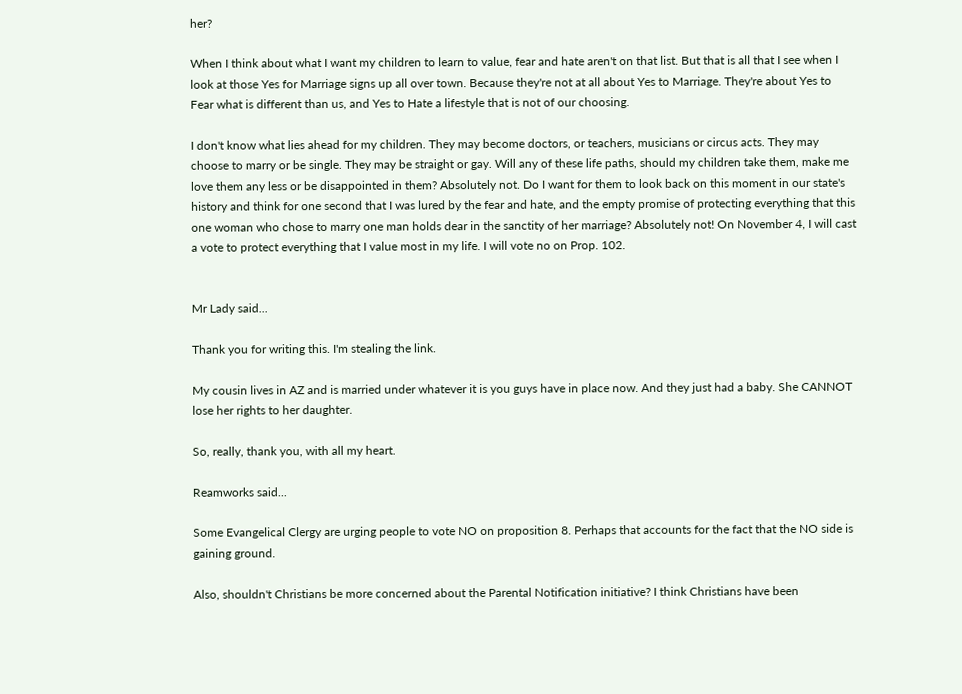her?

When I think about what I want my children to learn to value, fear and hate aren't on that list. But that is all that I see when I look at those Yes for Marriage signs up all over town. Because they're not at all about Yes to Marriage. They're about Yes to Fear what is different than us, and Yes to Hate a lifestyle that is not of our choosing.

I don't know what lies ahead for my children. They may become doctors, or teachers, musicians or circus acts. They may choose to marry or be single. They may be straight or gay. Will any of these life paths, should my children take them, make me love them any less or be disappointed in them? Absolutely not. Do I want for them to look back on this moment in our state's history and think for one second that I was lured by the fear and hate, and the empty promise of protecting everything that this one woman who chose to marry one man holds dear in the sanctity of her marriage? Absolutely not! On November 4, I will cast a vote to protect everything that I value most in my life. I will vote no on Prop. 102.


Mr Lady said...

Thank you for writing this. I'm stealing the link.

My cousin lives in AZ and is married under whatever it is you guys have in place now. And they just had a baby. She CANNOT lose her rights to her daughter.

So, really, thank you, with all my heart.

Reamworks said...

Some Evangelical Clergy are urging people to vote NO on proposition 8. Perhaps that accounts for the fact that the NO side is gaining ground.

Also, shouldn't Christians be more concerned about the Parental Notification initiative? I think Christians have been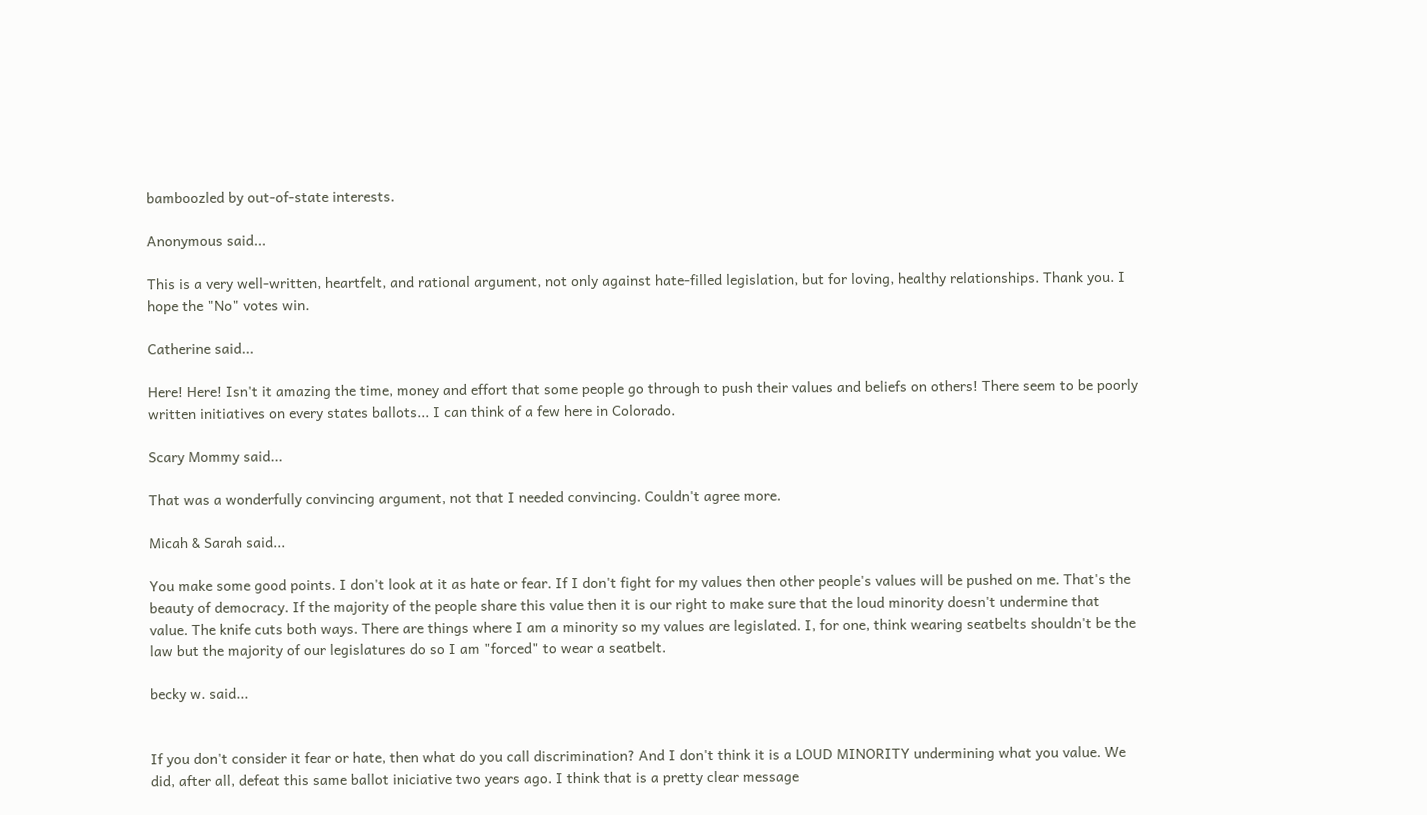bamboozled by out-of-state interests.

Anonymous said...

This is a very well-written, heartfelt, and rational argument, not only against hate-filled legislation, but for loving, healthy relationships. Thank you. I hope the "No" votes win.

Catherine said...

Here! Here! Isn't it amazing the time, money and effort that some people go through to push their values and beliefs on others! There seem to be poorly written initiatives on every states ballots... I can think of a few here in Colorado.

Scary Mommy said...

That was a wonderfully convincing argument, not that I needed convincing. Couldn't agree more.

Micah & Sarah said...

You make some good points. I don't look at it as hate or fear. If I don't fight for my values then other people's values will be pushed on me. That's the beauty of democracy. If the majority of the people share this value then it is our right to make sure that the loud minority doesn't undermine that value. The knife cuts both ways. There are things where I am a minority so my values are legislated. I, for one, think wearing seatbelts shouldn't be the law but the majority of our legislatures do so I am "forced" to wear a seatbelt.

becky w. said...


If you don't consider it fear or hate, then what do you call discrimination? And I don't think it is a LOUD MINORITY undermining what you value. We did, after all, defeat this same ballot iniciative two years ago. I think that is a pretty clear message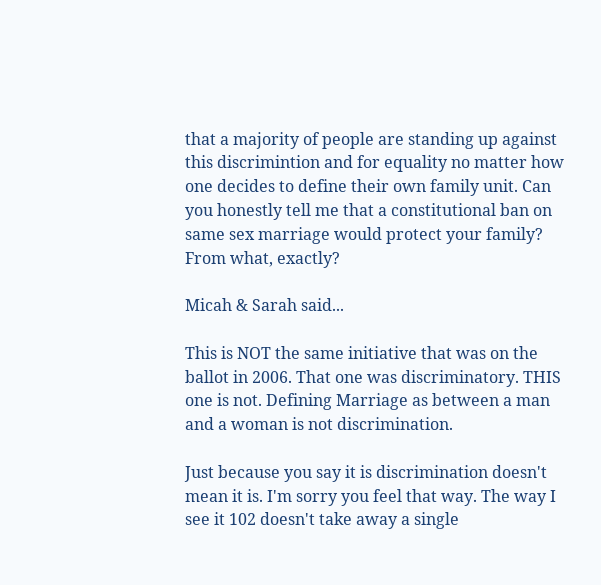that a majority of people are standing up against this discrimintion and for equality no matter how one decides to define their own family unit. Can you honestly tell me that a constitutional ban on same sex marriage would protect your family? From what, exactly?

Micah & Sarah said...

This is NOT the same initiative that was on the ballot in 2006. That one was discriminatory. THIS one is not. Defining Marriage as between a man and a woman is not discrimination.

Just because you say it is discrimination doesn't mean it is. I'm sorry you feel that way. The way I see it 102 doesn't take away a single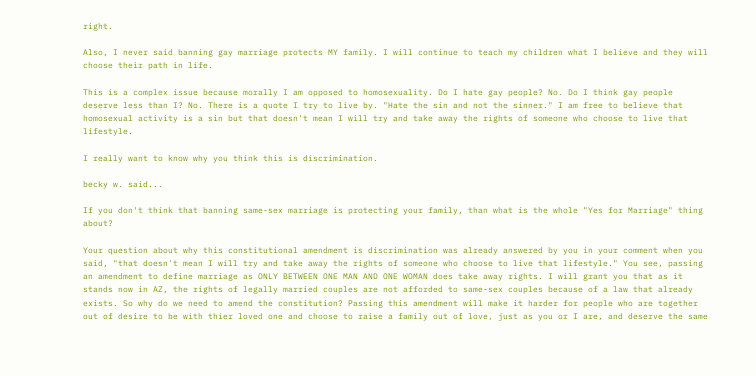right.

Also, I never said banning gay marriage protects MY family. I will continue to teach my children what I believe and they will choose their path in life.

This is a complex issue because morally I am opposed to homosexuality. Do I hate gay people? No. Do I think gay people deserve less than I? No. There is a quote I try to live by. "Hate the sin and not the sinner." I am free to believe that homosexual activity is a sin but that doesn't mean I will try and take away the rights of someone who choose to live that lifestyle.

I really want to know why you think this is discrimination.

becky w. said...

If you don't think that banning same-sex marriage is protecting your family, than what is the whole "Yes for Marriage" thing about?

Your question about why this constitutional amendment is discrimination was already answered by you in your comment when you said, "that doesn't mean I will try and take away the rights of someone who choose to live that lifestyle." You see, passing an amendment to define marriage as ONLY BETWEEN ONE MAN AND ONE WOMAN does take away rights. I will grant you that as it stands now in AZ, the rights of legally married couples are not afforded to same-sex couples because of a law that already exists. So why do we need to amend the constitution? Passing this amendment will make it harder for people who are together out of desire to be with thier loved one and choose to raise a family out of love, just as you or I are, and deserve the same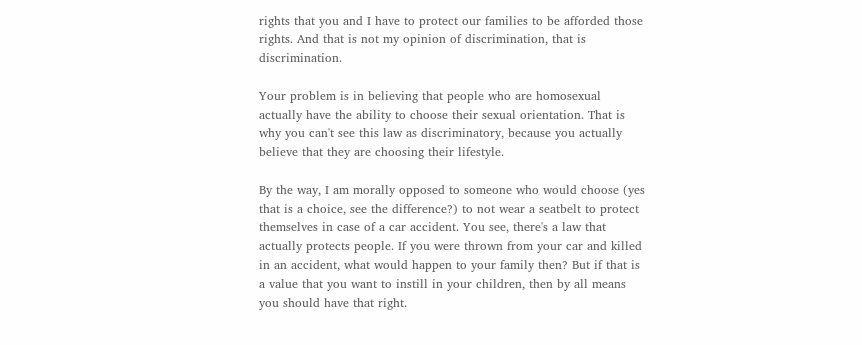rights that you and I have to protect our families to be afforded those rights. And that is not my opinion of discrimination, that is discrimination.

Your problem is in believing that people who are homosexual actually have the ability to choose their sexual orientation. That is why you can't see this law as discriminatory, because you actually believe that they are choosing their lifestyle.

By the way, I am morally opposed to someone who would choose (yes that is a choice, see the difference?) to not wear a seatbelt to protect themselves in case of a car accident. You see, there's a law that actually protects people. If you were thrown from your car and killed in an accident, what would happen to your family then? But if that is a value that you want to instill in your children, then by all means you should have that right.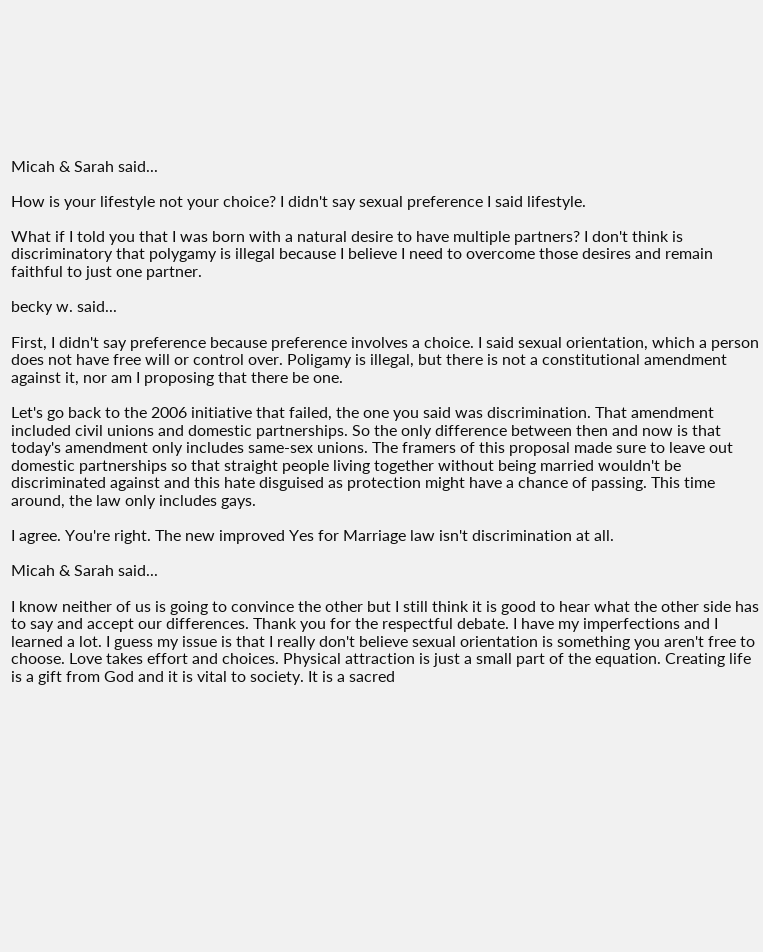Micah & Sarah said...

How is your lifestyle not your choice? I didn't say sexual preference I said lifestyle.

What if I told you that I was born with a natural desire to have multiple partners? I don't think is discriminatory that polygamy is illegal because I believe I need to overcome those desires and remain faithful to just one partner.

becky w. said...

First, I didn't say preference because preference involves a choice. I said sexual orientation, which a person does not have free will or control over. Poligamy is illegal, but there is not a constitutional amendment against it, nor am I proposing that there be one.

Let's go back to the 2006 initiative that failed, the one you said was discrimination. That amendment included civil unions and domestic partnerships. So the only difference between then and now is that today's amendment only includes same-sex unions. The framers of this proposal made sure to leave out domestic partnerships so that straight people living together without being married wouldn't be discriminated against and this hate disguised as protection might have a chance of passing. This time around, the law only includes gays.

I agree. You're right. The new improved Yes for Marriage law isn't discrimination at all.

Micah & Sarah said...

I know neither of us is going to convince the other but I still think it is good to hear what the other side has to say and accept our differences. Thank you for the respectful debate. I have my imperfections and I learned a lot. I guess my issue is that I really don't believe sexual orientation is something you aren't free to choose. Love takes effort and choices. Physical attraction is just a small part of the equation. Creating life is a gift from God and it is vital to society. It is a sacred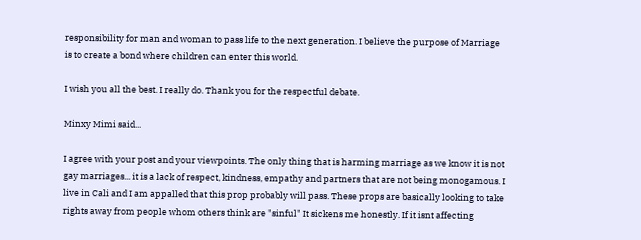responsibility for man and woman to pass life to the next generation. I believe the purpose of Marriage is to create a bond where children can enter this world.

I wish you all the best. I really do. Thank you for the respectful debate.

Minxy Mimi said...

I agree with your post and your viewpoints. The only thing that is harming marriage as we know it is not gay marriages... it is a lack of respect, kindness, empathy and partners that are not being monogamous. I live in Cali and I am appalled that this prop probably will pass. These props are basically looking to take rights away from people whom others think are "sinful" It sickens me honestly. If it isnt affecting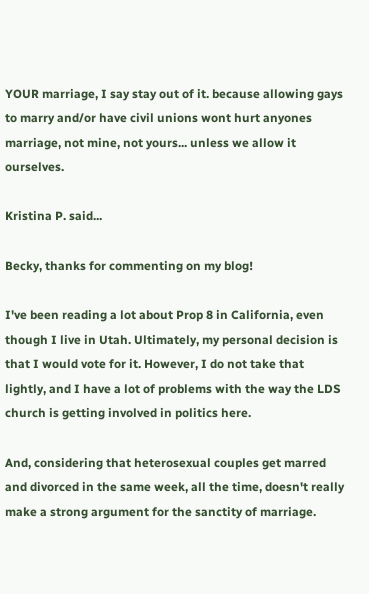YOUR marriage, I say stay out of it. because allowing gays to marry and/or have civil unions wont hurt anyones marriage, not mine, not yours... unless we allow it ourselves.

Kristina P. said...

Becky, thanks for commenting on my blog!

I've been reading a lot about Prop 8 in California, even though I live in Utah. Ultimately, my personal decision is that I would vote for it. However, I do not take that lightly, and I have a lot of problems with the way the LDS church is getting involved in politics here.

And, considering that heterosexual couples get marred and divorced in the same week, all the time, doesn't really make a strong argument for the sanctity of marriage.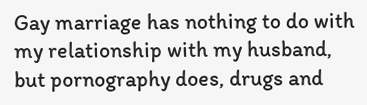Gay marriage has nothing to do with my relationship with my husband, but pornography does, drugs and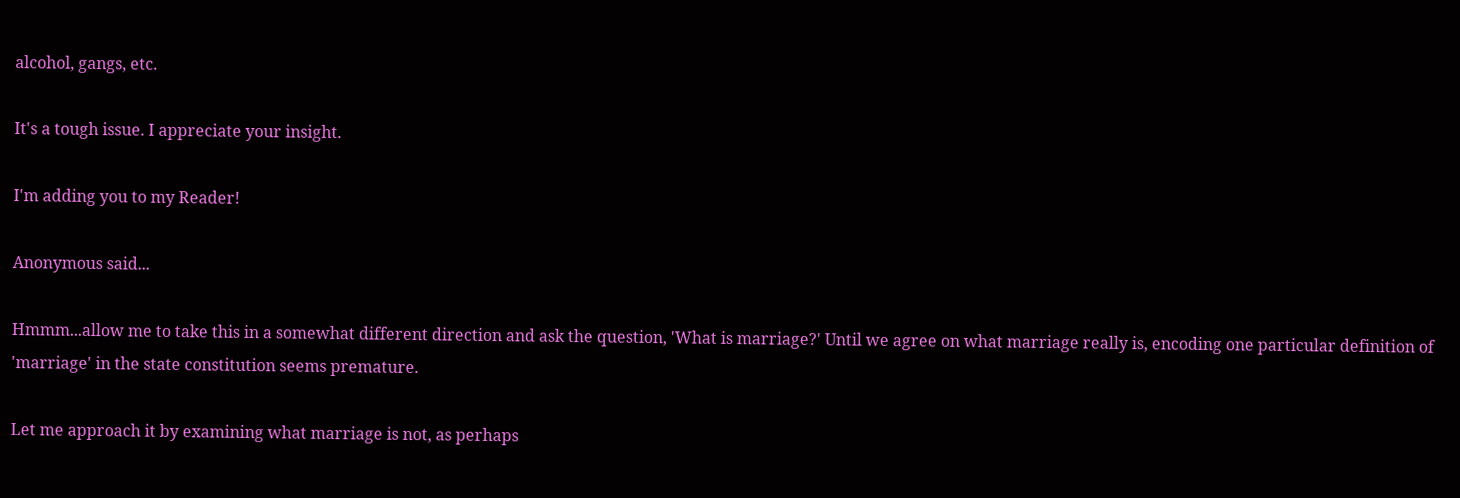alcohol, gangs, etc.

It's a tough issue. I appreciate your insight.

I'm adding you to my Reader!

Anonymous said...

Hmmm...allow me to take this in a somewhat different direction and ask the question, 'What is marriage?' Until we agree on what marriage really is, encoding one particular definition of 'marriage' in the state constitution seems premature.

Let me approach it by examining what marriage is not, as perhaps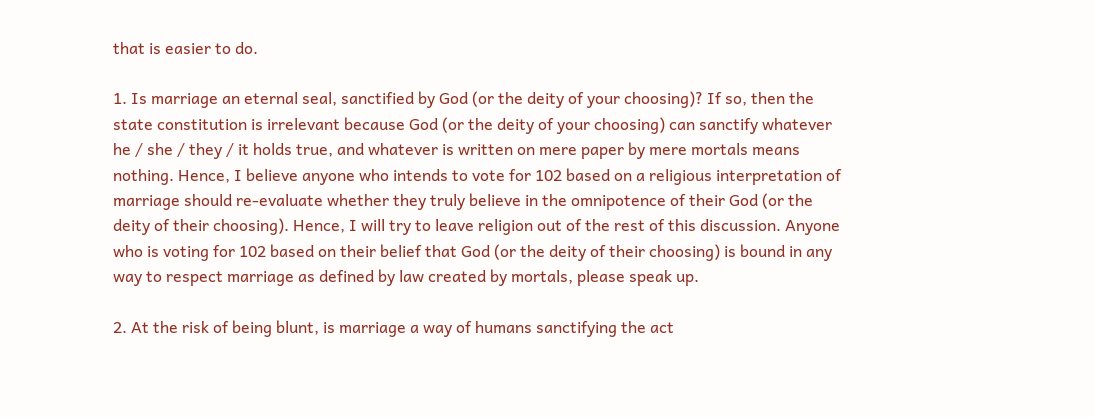that is easier to do.

1. Is marriage an eternal seal, sanctified by God (or the deity of your choosing)? If so, then the state constitution is irrelevant because God (or the deity of your choosing) can sanctify whatever he / she / they / it holds true, and whatever is written on mere paper by mere mortals means nothing. Hence, I believe anyone who intends to vote for 102 based on a religious interpretation of marriage should re-evaluate whether they truly believe in the omnipotence of their God (or the deity of their choosing). Hence, I will try to leave religion out of the rest of this discussion. Anyone who is voting for 102 based on their belief that God (or the deity of their choosing) is bound in any way to respect marriage as defined by law created by mortals, please speak up.

2. At the risk of being blunt, is marriage a way of humans sanctifying the act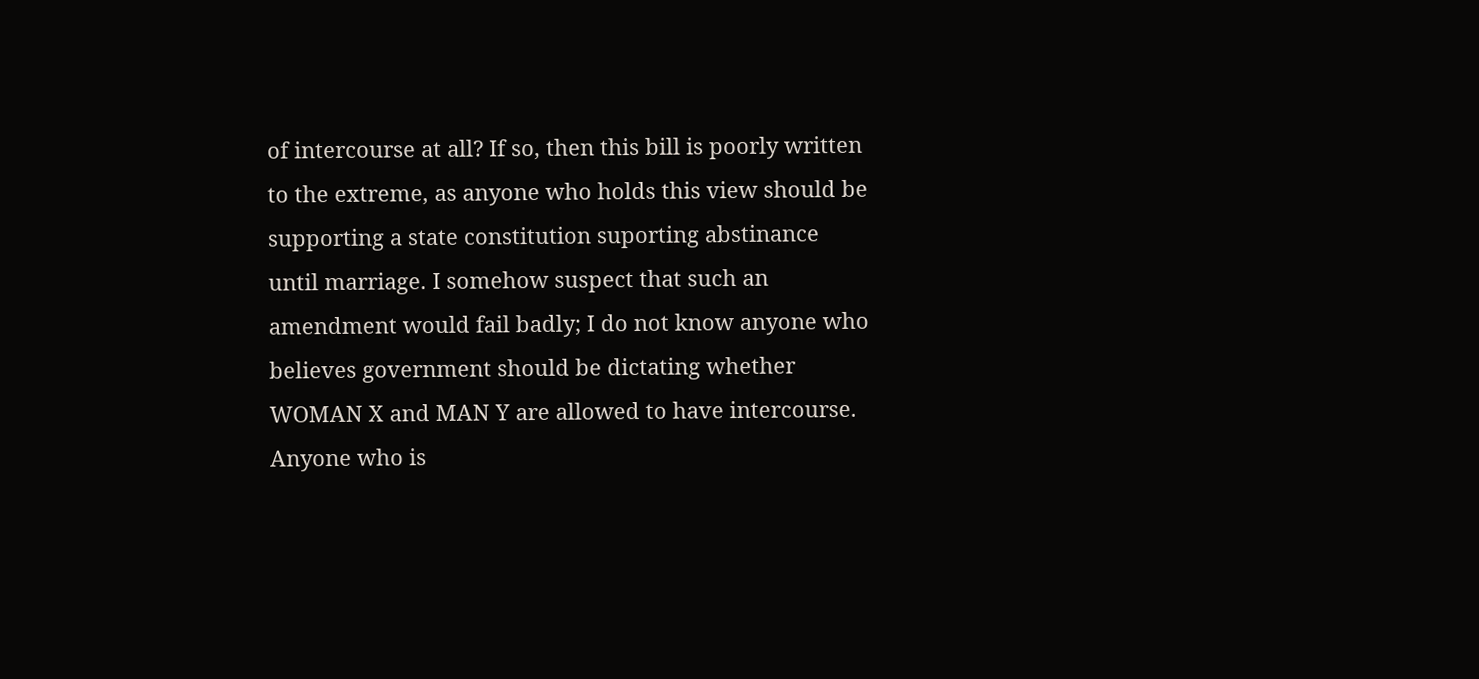of intercourse at all? If so, then this bill is poorly written to the extreme, as anyone who holds this view should be supporting a state constitution suporting abstinance until marriage. I somehow suspect that such an amendment would fail badly; I do not know anyone who believes government should be dictating whether WOMAN X and MAN Y are allowed to have intercourse. Anyone who is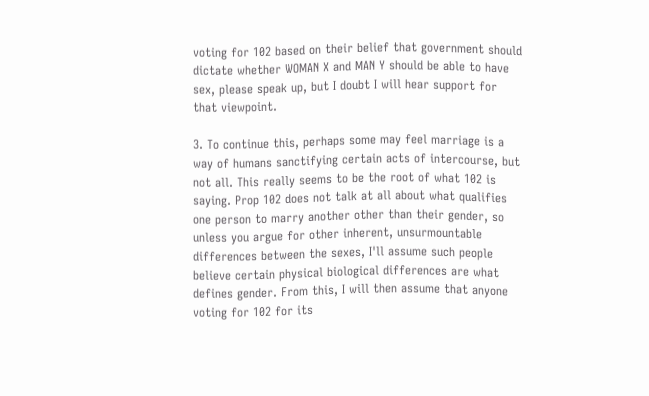voting for 102 based on their belief that government should dictate whether WOMAN X and MAN Y should be able to have sex, please speak up, but I doubt I will hear support for that viewpoint.

3. To continue this, perhaps some may feel marriage is a way of humans sanctifying certain acts of intercourse, but not all. This really seems to be the root of what 102 is saying. Prop 102 does not talk at all about what qualifies one person to marry another other than their gender, so unless you argue for other inherent, unsurmountable differences between the sexes, I'll assume such people believe certain physical biological differences are what defines gender. From this, I will then assume that anyone voting for 102 for its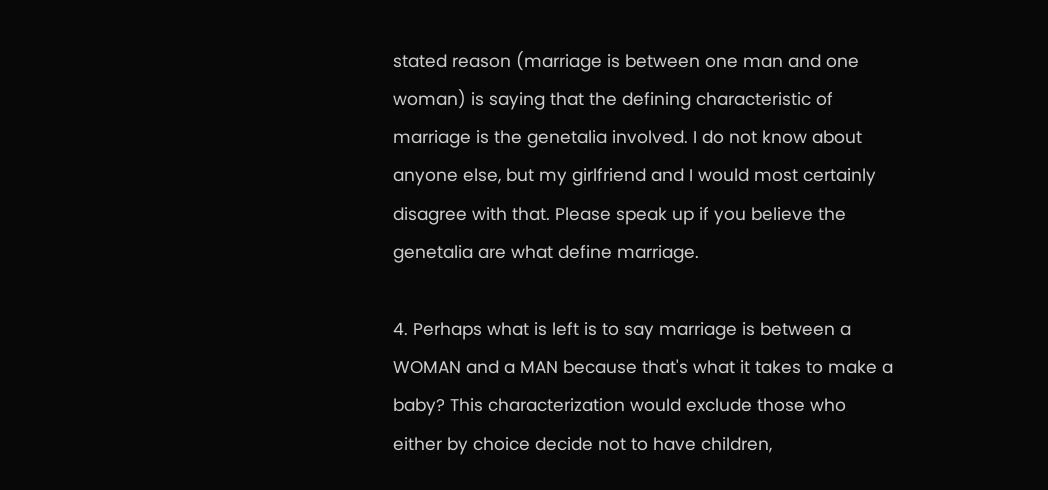stated reason (marriage is between one man and one woman) is saying that the defining characteristic of marriage is the genetalia involved. I do not know about anyone else, but my girlfriend and I would most certainly disagree with that. Please speak up if you believe the genetalia are what define marriage.

4. Perhaps what is left is to say marriage is between a WOMAN and a MAN because that's what it takes to make a baby? This characterization would exclude those who either by choice decide not to have children,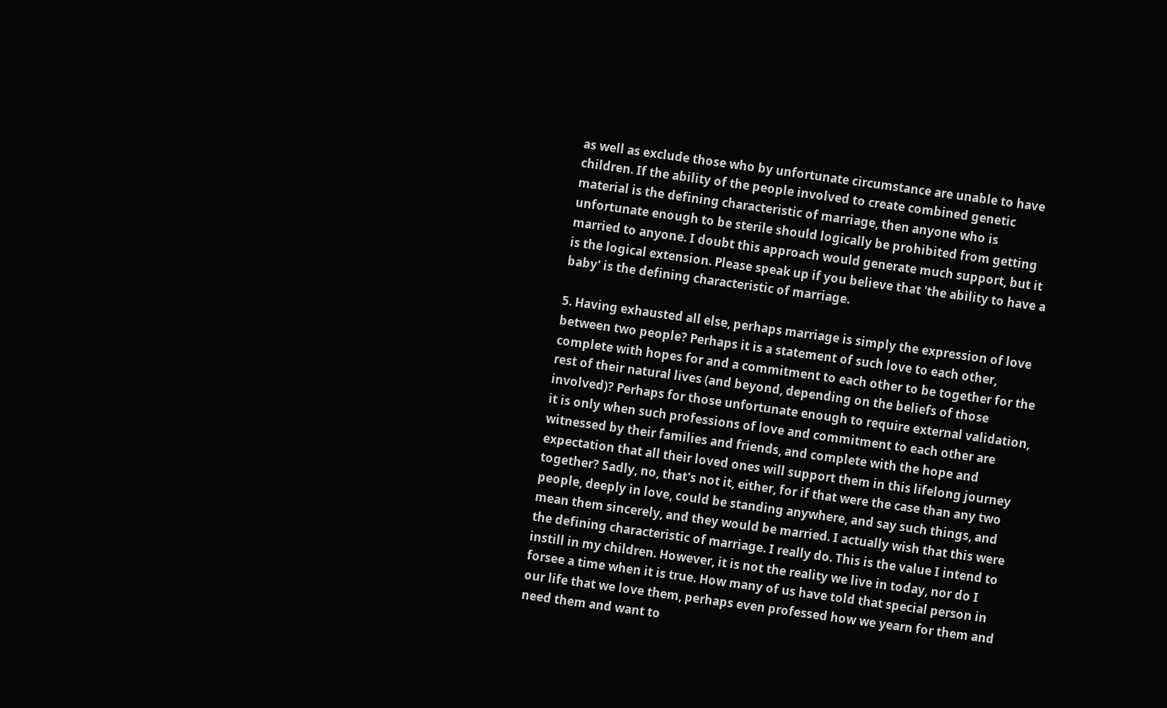as well as exclude those who by unfortunate circumstance are unable to have children. If the ability of the people involved to create combined genetic material is the defining characteristic of marriage, then anyone who is unfortunate enough to be sterile should logically be prohibited from getting married to anyone. I doubt this approach would generate much support, but it is the logical extension. Please speak up if you believe that 'the ability to have a baby' is the defining characteristic of marriage.

5. Having exhausted all else, perhaps marriage is simply the expression of love between two people? Perhaps it is a statement of such love to each other, complete with hopes for and a commitment to each other to be together for the rest of their natural lives (and beyond, depending on the beliefs of those involved)? Perhaps for those unfortunate enough to require external validation, it is only when such professions of love and commitment to each other are witnessed by their families and friends, and complete with the hope and expectation that all their loved ones will support them in this lifelong journey together? Sadly, no, that's not it, either, for if that were the case than any two people, deeply in love, could be standing anywhere, and say such things, and mean them sincerely, and they would be married. I actually wish that this were the defining characteristic of marriage. I really do. This is the value I intend to instill in my children. However, it is not the reality we live in today, nor do I forsee a time when it is true. How many of us have told that special person in our life that we love them, perhaps even professed how we yearn for them and need them and want to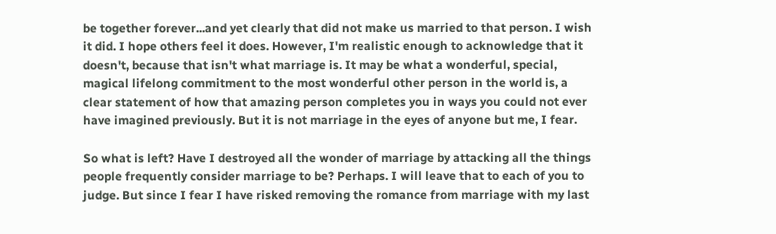be together forever...and yet clearly that did not make us married to that person. I wish it did. I hope others feel it does. However, I'm realistic enough to acknowledge that it doesn't, because that isn't what marriage is. It may be what a wonderful, special, magical lifelong commitment to the most wonderful other person in the world is, a clear statement of how that amazing person completes you in ways you could not ever have imagined previously. But it is not marriage in the eyes of anyone but me, I fear.

So what is left? Have I destroyed all the wonder of marriage by attacking all the things people frequently consider marriage to be? Perhaps. I will leave that to each of you to judge. But since I fear I have risked removing the romance from marriage with my last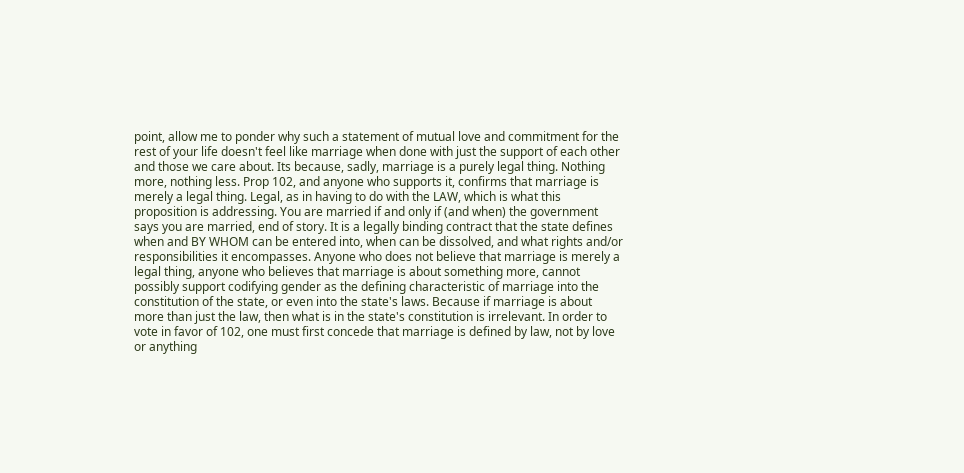point, allow me to ponder why such a statement of mutual love and commitment for the rest of your life doesn't feel like marriage when done with just the support of each other and those we care about. Its because, sadly, marriage is a purely legal thing. Nothing more, nothing less. Prop 102, and anyone who supports it, confirms that marriage is merely a legal thing. Legal, as in having to do with the LAW, which is what this proposition is addressing. You are married if and only if (and when) the government says you are married, end of story. It is a legally binding contract that the state defines when and BY WHOM can be entered into, when can be dissolved, and what rights and/or responsibilities it encompasses. Anyone who does not believe that marriage is merely a legal thing, anyone who believes that marriage is about something more, cannot possibly support codifying gender as the defining characteristic of marriage into the constitution of the state, or even into the state's laws. Because if marriage is about more than just the law, then what is in the state's constitution is irrelevant. In order to vote in favor of 102, one must first concede that marriage is defined by law, not by love or anything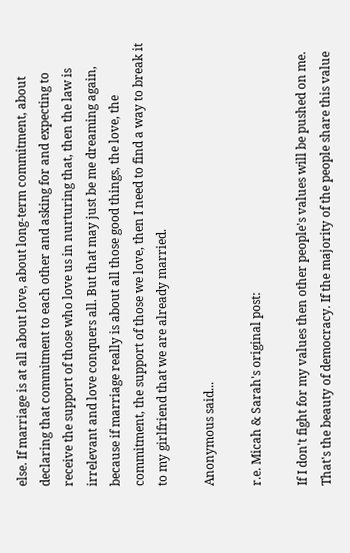else. If marriage is at all about love, about long-term commitment, about declaring that commitment to each other and asking for and expecting to receive the support of those who love us in nurturing that, then the law is irrelevant and love conquers all. But that may just be me dreaming again, because if marriage really is about all those good things, the love, the commitment, the support of those we love, then I need to find a way to break it to my girlfriend that we are already married.

Anonymous said...

r.e. Micah & Sarah's original post:

If I don't fight for my values then other people's values will be pushed on me. That's the beauty of democracy. If the majority of the people share this value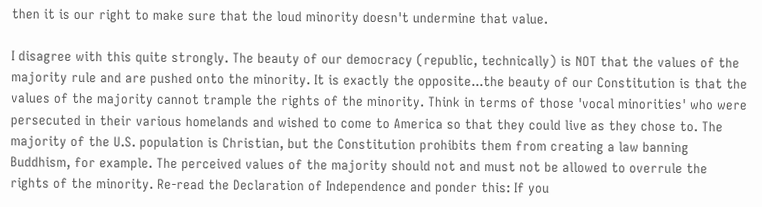then it is our right to make sure that the loud minority doesn't undermine that value.

I disagree with this quite strongly. The beauty of our democracy (republic, technically) is NOT that the values of the majority rule and are pushed onto the minority. It is exactly the opposite...the beauty of our Constitution is that the values of the majority cannot trample the rights of the minority. Think in terms of those 'vocal minorities' who were persecuted in their various homelands and wished to come to America so that they could live as they chose to. The majority of the U.S. population is Christian, but the Constitution prohibits them from creating a law banning Buddhism, for example. The perceived values of the majority should not and must not be allowed to overrule the rights of the minority. Re-read the Declaration of Independence and ponder this: If you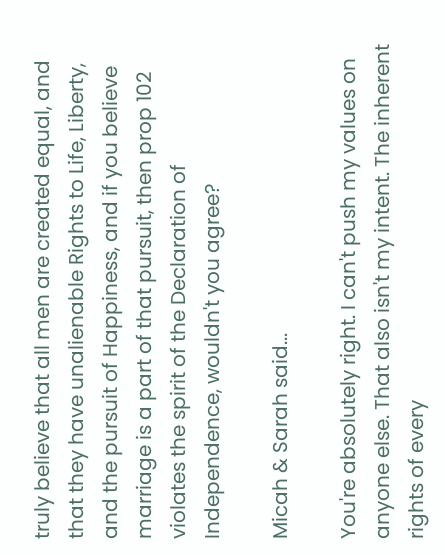truly believe that all men are created equal, and that they have unalienable Rights to Life, Liberty, and the pursuit of Happiness, and if you believe marriage is a part of that pursuit, then prop 102 violates the spirit of the Declaration of Independence, wouldn't you agree?

Micah & Sarah said...

You're absolutely right. I can't push my values on anyone else. That also isn't my intent. The inherent rights of every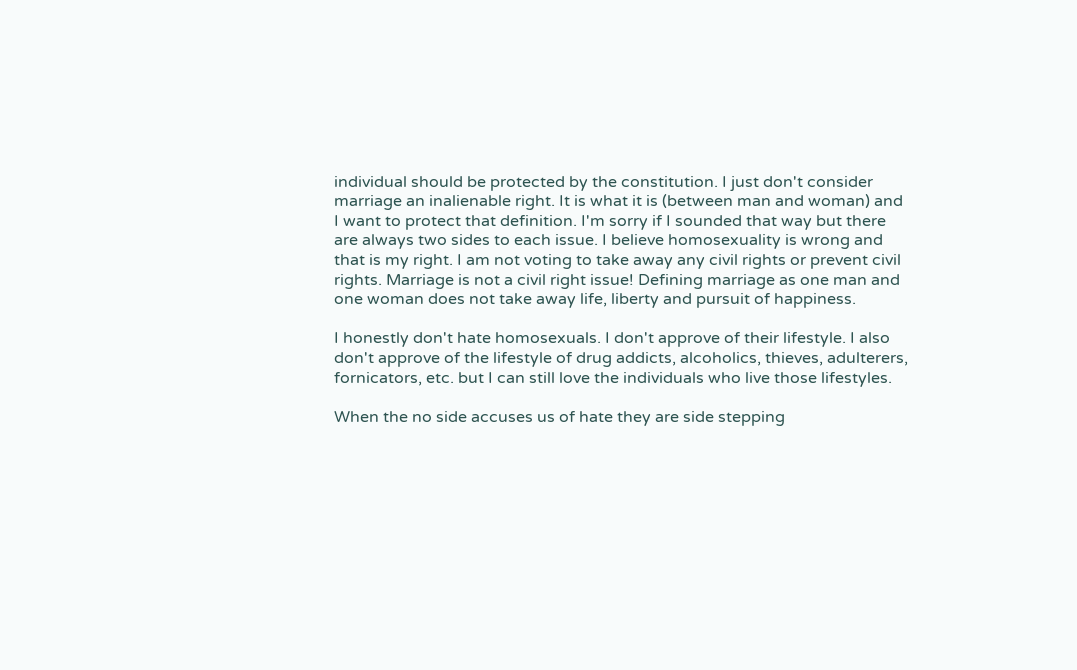individual should be protected by the constitution. I just don't consider marriage an inalienable right. It is what it is (between man and woman) and I want to protect that definition. I'm sorry if I sounded that way but there are always two sides to each issue. I believe homosexuality is wrong and that is my right. I am not voting to take away any civil rights or prevent civil rights. Marriage is not a civil right issue! Defining marriage as one man and one woman does not take away life, liberty and pursuit of happiness.

I honestly don't hate homosexuals. I don't approve of their lifestyle. I also don't approve of the lifestyle of drug addicts, alcoholics, thieves, adulterers, fornicators, etc. but I can still love the individuals who live those lifestyles.

When the no side accuses us of hate they are side stepping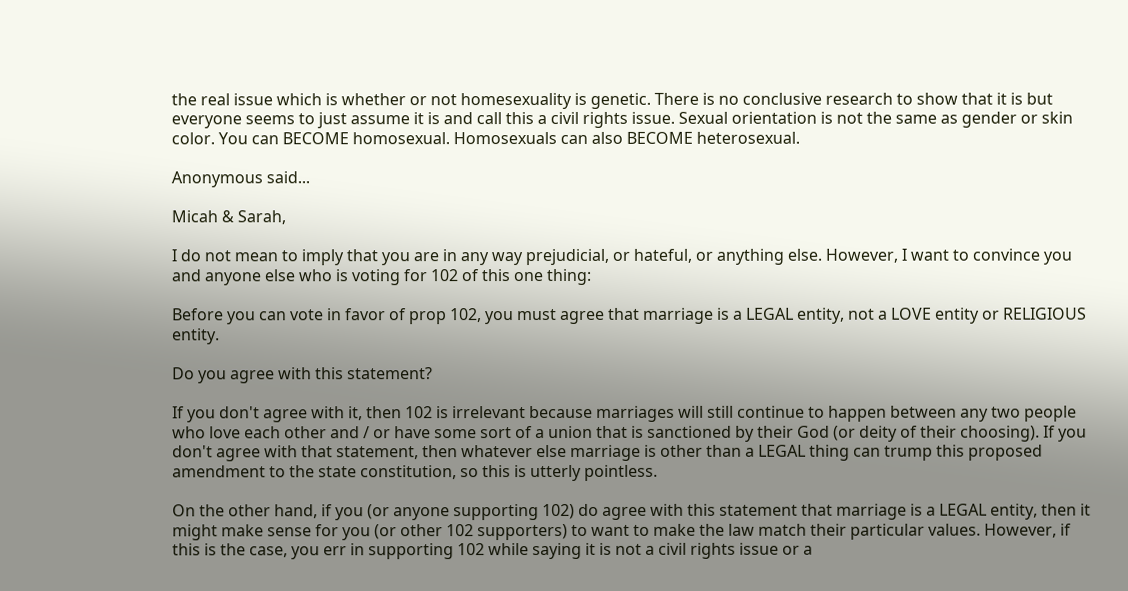the real issue which is whether or not homesexuality is genetic. There is no conclusive research to show that it is but everyone seems to just assume it is and call this a civil rights issue. Sexual orientation is not the same as gender or skin color. You can BECOME homosexual. Homosexuals can also BECOME heterosexual.

Anonymous said...

Micah & Sarah,

I do not mean to imply that you are in any way prejudicial, or hateful, or anything else. However, I want to convince you and anyone else who is voting for 102 of this one thing:

Before you can vote in favor of prop 102, you must agree that marriage is a LEGAL entity, not a LOVE entity or RELIGIOUS entity.

Do you agree with this statement?

If you don't agree with it, then 102 is irrelevant because marriages will still continue to happen between any two people who love each other and / or have some sort of a union that is sanctioned by their God (or deity of their choosing). If you don't agree with that statement, then whatever else marriage is other than a LEGAL thing can trump this proposed amendment to the state constitution, so this is utterly pointless.

On the other hand, if you (or anyone supporting 102) do agree with this statement that marriage is a LEGAL entity, then it might make sense for you (or other 102 supporters) to want to make the law match their particular values. However, if this is the case, you err in supporting 102 while saying it is not a civil rights issue or a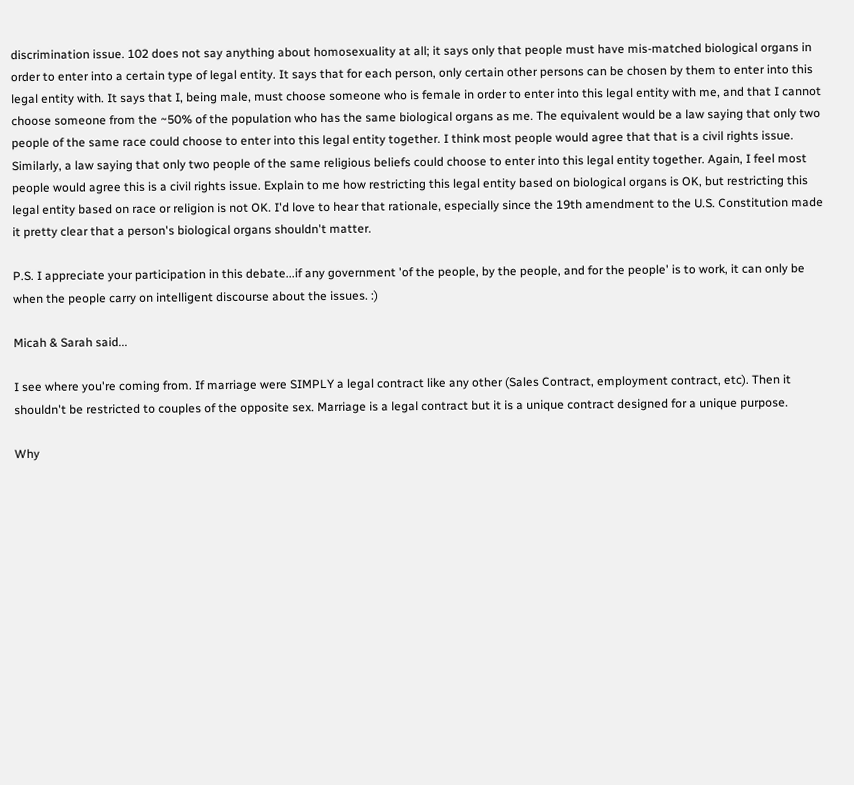discrimination issue. 102 does not say anything about homosexuality at all; it says only that people must have mis-matched biological organs in order to enter into a certain type of legal entity. It says that for each person, only certain other persons can be chosen by them to enter into this legal entity with. It says that I, being male, must choose someone who is female in order to enter into this legal entity with me, and that I cannot choose someone from the ~50% of the population who has the same biological organs as me. The equivalent would be a law saying that only two people of the same race could choose to enter into this legal entity together. I think most people would agree that that is a civil rights issue. Similarly, a law saying that only two people of the same religious beliefs could choose to enter into this legal entity together. Again, I feel most people would agree this is a civil rights issue. Explain to me how restricting this legal entity based on biological organs is OK, but restricting this legal entity based on race or religion is not OK. I'd love to hear that rationale, especially since the 19th amendment to the U.S. Constitution made it pretty clear that a person's biological organs shouldn't matter.

P.S. I appreciate your participation in this debate...if any government 'of the people, by the people, and for the people' is to work, it can only be when the people carry on intelligent discourse about the issues. :)

Micah & Sarah said...

I see where you're coming from. If marriage were SIMPLY a legal contract like any other (Sales Contract, employment contract, etc). Then it shouldn't be restricted to couples of the opposite sex. Marriage is a legal contract but it is a unique contract designed for a unique purpose.

Why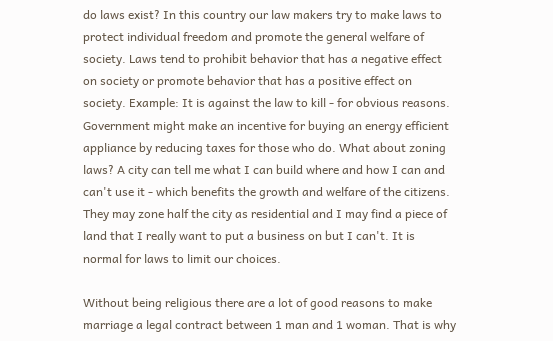do laws exist? In this country our law makers try to make laws to protect individual freedom and promote the general welfare of society. Laws tend to prohibit behavior that has a negative effect on society or promote behavior that has a positive effect on society. Example: It is against the law to kill - for obvious reasons. Government might make an incentive for buying an energy efficient appliance by reducing taxes for those who do. What about zoning laws? A city can tell me what I can build where and how I can and can't use it - which benefits the growth and welfare of the citizens. They may zone half the city as residential and I may find a piece of land that I really want to put a business on but I can't. It is normal for laws to limit our choices.

Without being religious there are a lot of good reasons to make marriage a legal contract between 1 man and 1 woman. That is why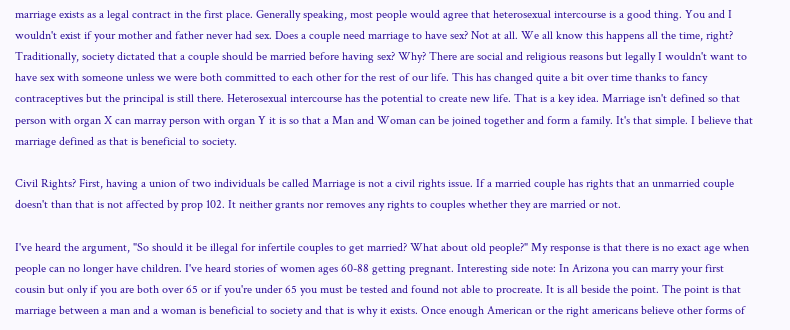marriage exists as a legal contract in the first place. Generally speaking, most people would agree that heterosexual intercourse is a good thing. You and I wouldn't exist if your mother and father never had sex. Does a couple need marriage to have sex? Not at all. We all know this happens all the time, right? Traditionally, society dictated that a couple should be married before having sex? Why? There are social and religious reasons but legally I wouldn't want to have sex with someone unless we were both committed to each other for the rest of our life. This has changed quite a bit over time thanks to fancy contraceptives but the principal is still there. Heterosexual intercourse has the potential to create new life. That is a key idea. Marriage isn't defined so that person with organ X can marray person with organ Y it is so that a Man and Woman can be joined together and form a family. It's that simple. I believe that marriage defined as that is beneficial to society.

Civil Rights? First, having a union of two individuals be called Marriage is not a civil rights issue. If a married couple has rights that an unmarried couple doesn't than that is not affected by prop 102. It neither grants nor removes any rights to couples whether they are married or not.

I've heard the argument, "So should it be illegal for infertile couples to get married? What about old people?" My response is that there is no exact age when people can no longer have children. I've heard stories of women ages 60-88 getting pregnant. Interesting side note: In Arizona you can marry your first cousin but only if you are both over 65 or if you're under 65 you must be tested and found not able to procreate. It is all beside the point. The point is that marriage between a man and a woman is beneficial to society and that is why it exists. Once enough American or the right americans believe other forms of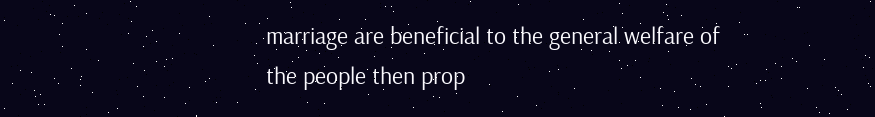marriage are beneficial to the general welfare of the people then prop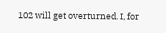102 will get overturned. I, for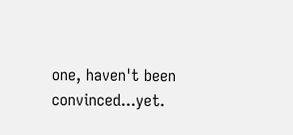one, haven't been convinced...yet.